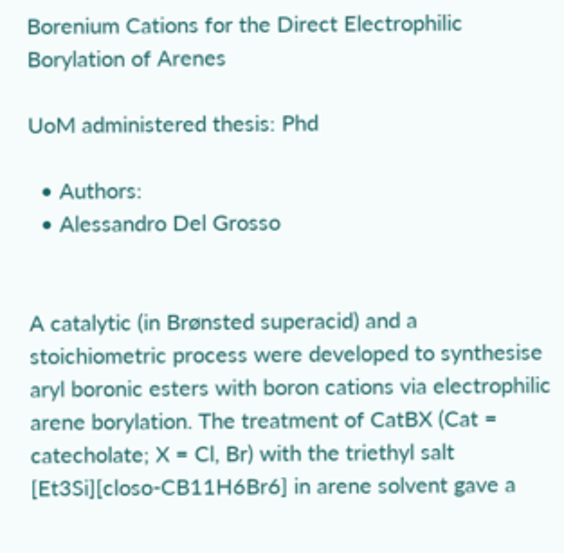Borenium Cations for the Direct Electrophilic Borylation of Arenes

UoM administered thesis: Phd

  • Authors:
  • Alessandro Del Grosso


A catalytic (in Brønsted superacid) and a stoichiometric process were developed to synthesise aryl boronic esters with boron cations via electrophilic arene borylation. The treatment of CatBX (Cat = catecholate; X = Cl, Br) with the triethyl salt [Et3Si][closo-CB11H6Br6] in arene solvent gave a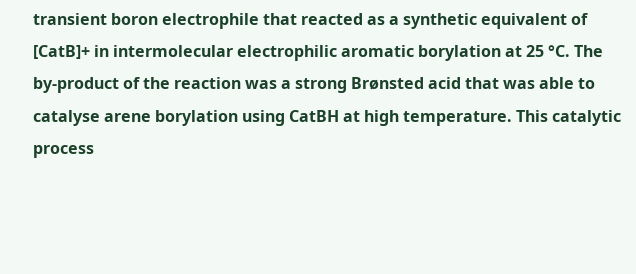transient boron electrophile that reacted as a synthetic equivalent of [CatB]+ in intermolecular electrophilic aromatic borylation at 25 °C. The by-product of the reaction was a strong Brønsted acid that was able to catalyse arene borylation using CatBH at high temperature. This catalytic process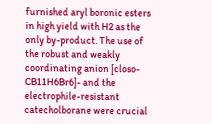furnished aryl boronic esters in high yield with H2 as the only by-product. The use of the robust and weakly coordinating anion [closo-CB11H6Br6]- and the electrophile-resistant catecholborane were crucial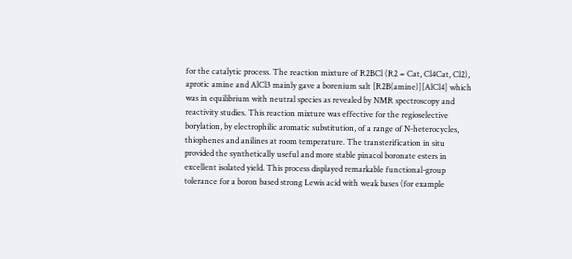for the catalytic process. The reaction mixture of R2BCl (R2 = Cat, Cl4Cat, Cl2), aprotic amine and AlCl3 mainly gave a borenium salt [R2B(amine)][AlCl4] which was in equilibrium with neutral species as revealed by NMR spectroscopy and reactivity studies. This reaction mixture was effective for the regioselective borylation, by electrophilic aromatic substitution, of a range of N-heterocycles, thiophenes and anilines at room temperature. The transterification in situ provided the synthetically useful and more stable pinacol boronate esters in excellent isolated yield. This process displayed remarkable functional-group tolerance for a boron based strong Lewis acid with weak bases (for example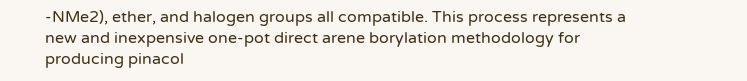-NMe2), ether, and halogen groups all compatible. This process represents a new and inexpensive one-pot direct arene borylation methodology for producing pinacol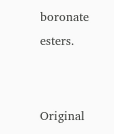boronate esters.


Original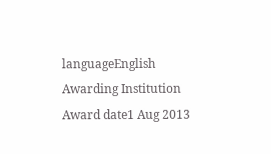languageEnglish
Awarding Institution
Award date1 Aug 2013